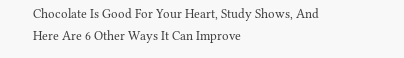Chocolate Is Good For Your Heart, Study Shows, And Here Are 6 Other Ways It Can Improve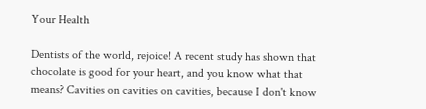Your Health

Dentists of the world, rejoice! A recent study has shown that chocolate is good for your heart, and you know what that means? Cavities on cavities on cavities, because I don't know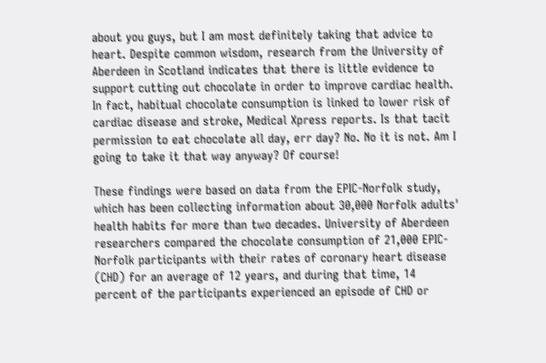about you guys, but I am most definitely taking that advice to heart. Despite common wisdom, research from the University of Aberdeen in Scotland indicates that there is little evidence to support cutting out chocolate in order to improve cardiac health. In fact, habitual chocolate consumption is linked to lower risk of cardiac disease and stroke, Medical Xpress reports. Is that tacit permission to eat chocolate all day, err day? No. No it is not. Am I going to take it that way anyway? Of course!

These findings were based on data from the EPIC-Norfolk study, which has been collecting information about 30,000 Norfolk adults' health habits for more than two decades. University of Aberdeen researchers compared the chocolate consumption of 21,000 EPIC-Norfolk participants with their rates of coronary heart disease (CHD) for an average of 12 years, and during that time, 14 percent of the participants experienced an episode of CHD or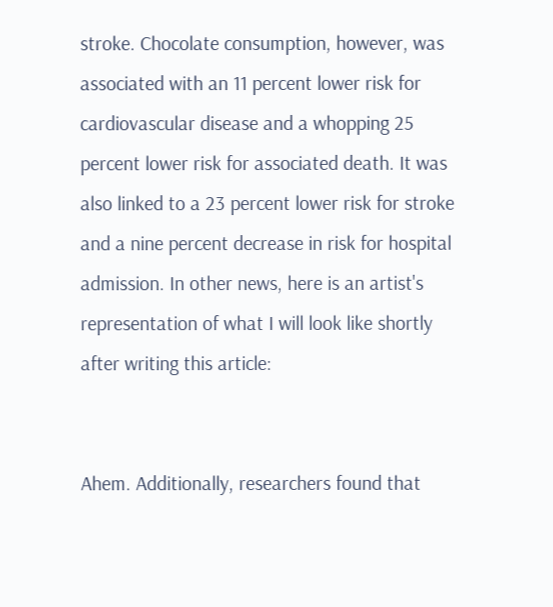stroke. Chocolate consumption, however, was associated with an 11 percent lower risk for cardiovascular disease and a whopping 25 percent lower risk for associated death. It was also linked to a 23 percent lower risk for stroke and a nine percent decrease in risk for hospital admission. In other news, here is an artist's representation of what I will look like shortly after writing this article:


Ahem. Additionally, researchers found that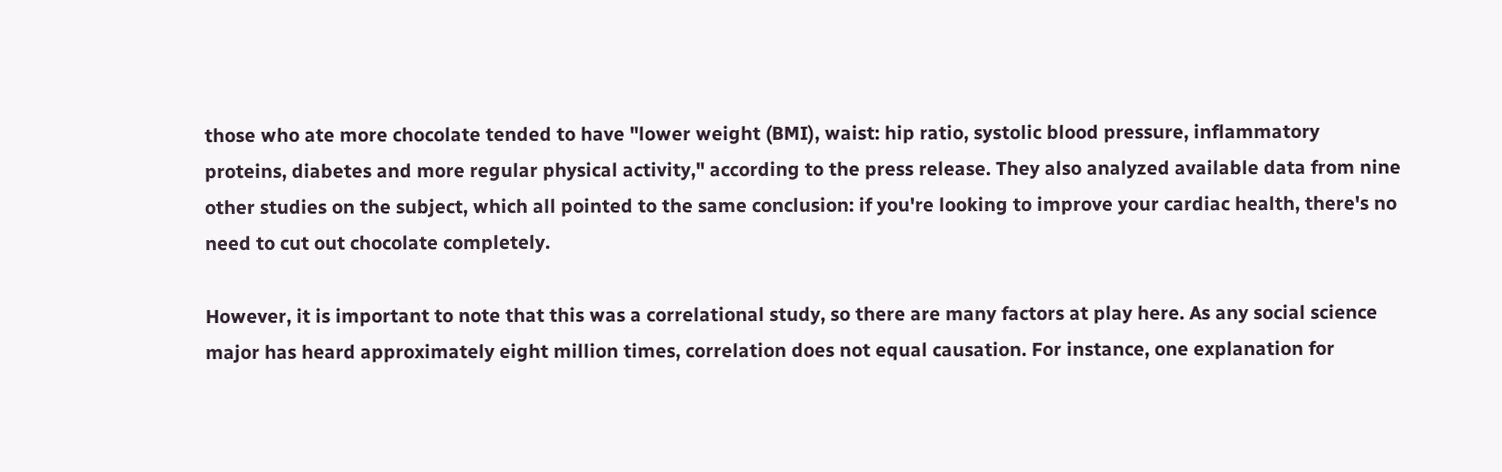those who ate more chocolate tended to have "lower weight (BMI), waist: hip ratio, systolic blood pressure, inflammatory proteins, diabetes and more regular physical activity," according to the press release. They also analyzed available data from nine other studies on the subject, which all pointed to the same conclusion: if you're looking to improve your cardiac health, there's no need to cut out chocolate completely.

However, it is important to note that this was a correlational study, so there are many factors at play here. As any social science major has heard approximately eight million times, correlation does not equal causation. For instance, one explanation for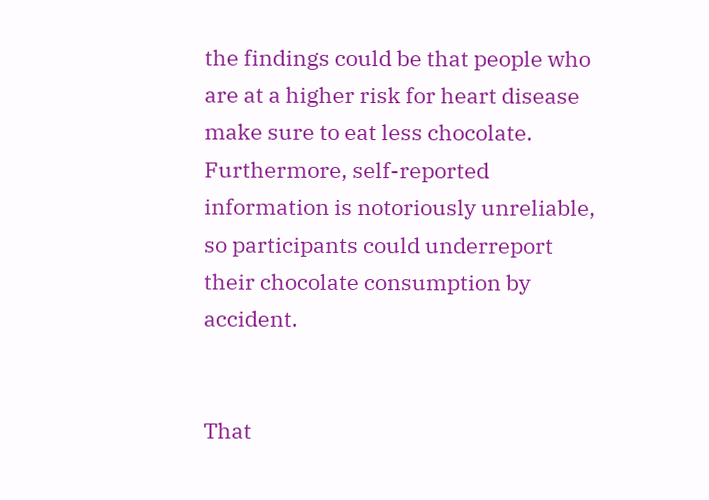the findings could be that people who are at a higher risk for heart disease make sure to eat less chocolate. Furthermore, self-reported information is notoriously unreliable, so participants could underreport their chocolate consumption by accident.


That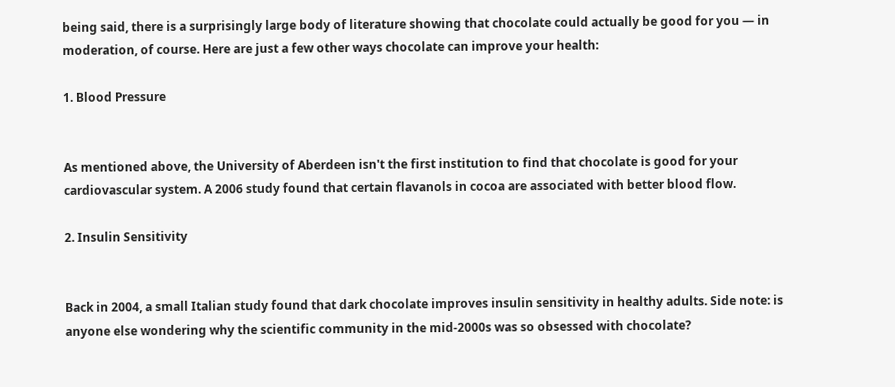being said, there is a surprisingly large body of literature showing that chocolate could actually be good for you — in moderation, of course. Here are just a few other ways chocolate can improve your health:

1. Blood Pressure


As mentioned above, the University of Aberdeen isn't the first institution to find that chocolate is good for your cardiovascular system. A 2006 study found that certain flavanols in cocoa are associated with better blood flow.

2. Insulin Sensitivity


Back in 2004, a small Italian study found that dark chocolate improves insulin sensitivity in healthy adults. Side note: is anyone else wondering why the scientific community in the mid-2000s was so obsessed with chocolate?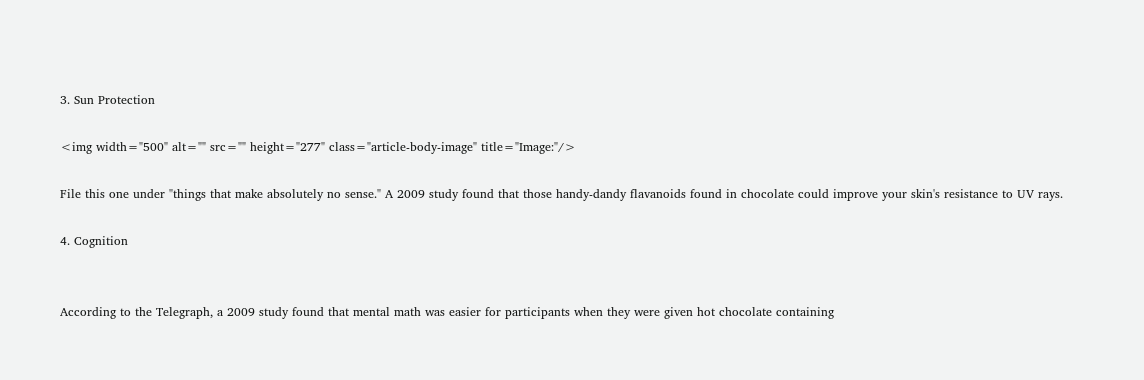3. Sun Protection

<img width="500" alt="" src="" height="277" class="article-body-image" title="Image:"/>

File this one under "things that make absolutely no sense." A 2009 study found that those handy-dandy flavanoids found in chocolate could improve your skin's resistance to UV rays.

4. Cognition


According to the Telegraph, a 2009 study found that mental math was easier for participants when they were given hot chocolate containing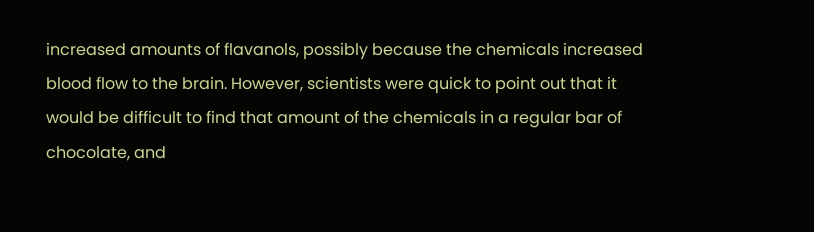increased amounts of flavanols, possibly because the chemicals increased blood flow to the brain. However, scientists were quick to point out that it would be difficult to find that amount of the chemicals in a regular bar of chocolate, and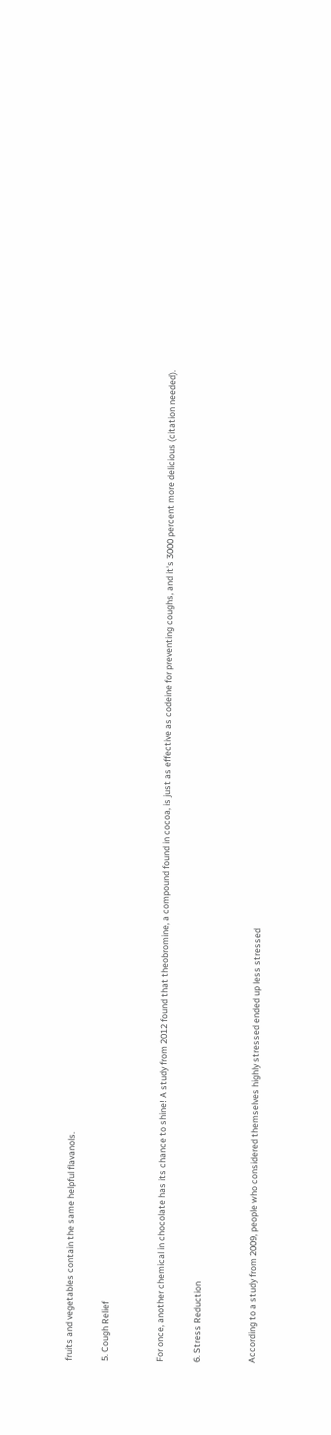fruits and vegetables contain the same helpful flavanols.

5. Cough Relief


For once, another chemical in chocolate has its chance to shine! A study from 2012 found that theobromine, a compound found in cocoa, is just as effective as codeine for preventing coughs, and it's 3000 percent more delicious (citation needed).

6. Stress Reduction


According to a study from 2009, people who considered themselves highly stressed ended up less stressed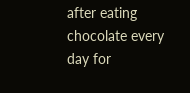after eating chocolate every day for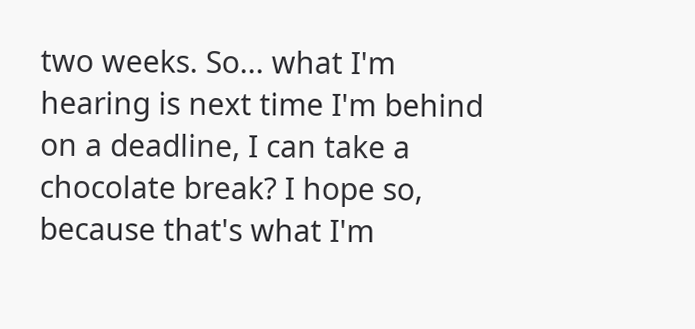two weeks. So... what I'm hearing is next time I'm behind on a deadline, I can take a chocolate break? I hope so, because that's what I'm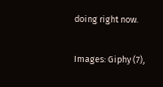doing right now.

Images: Giphy (7),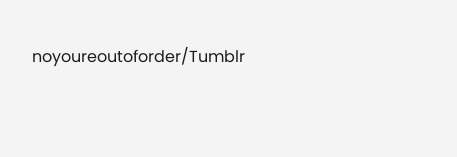noyoureoutoforder/Tumblr